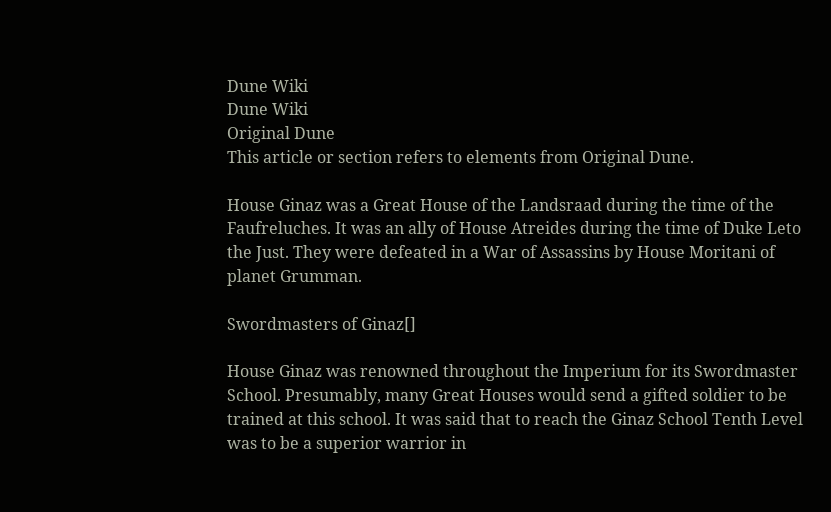Dune Wiki
Dune Wiki
Original Dune
This article or section refers to elements from Original Dune.

House Ginaz was a Great House of the Landsraad during the time of the Faufreluches. It was an ally of House Atreides during the time of Duke Leto the Just. They were defeated in a War of Assassins by House Moritani of planet Grumman.

Swordmasters of Ginaz[]

House Ginaz was renowned throughout the Imperium for its Swordmaster School. Presumably, many Great Houses would send a gifted soldier to be trained at this school. It was said that to reach the Ginaz School Tenth Level was to be a superior warrior in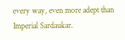every way, even more adept than Imperial Sardaukar.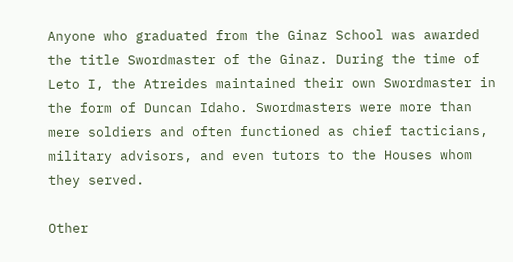Anyone who graduated from the Ginaz School was awarded the title Swordmaster of the Ginaz. During the time of Leto I, the Atreides maintained their own Swordmaster in the form of Duncan Idaho. Swordmasters were more than mere soldiers and often functioned as chief tacticians, military advisors, and even tutors to the Houses whom they served.

Other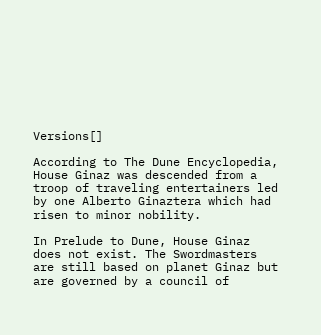Versions[]

According to The Dune Encyclopedia, House Ginaz was descended from a troop of traveling entertainers led by one Alberto Ginaztera which had risen to minor nobility.

In Prelude to Dune, House Ginaz does not exist. The Swordmasters are still based on planet Ginaz but are governed by a council of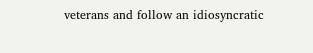veterans and follow an idiosyncratic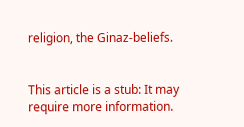religion, the Ginaz-beliefs.


This article is a stub: It may require more information.